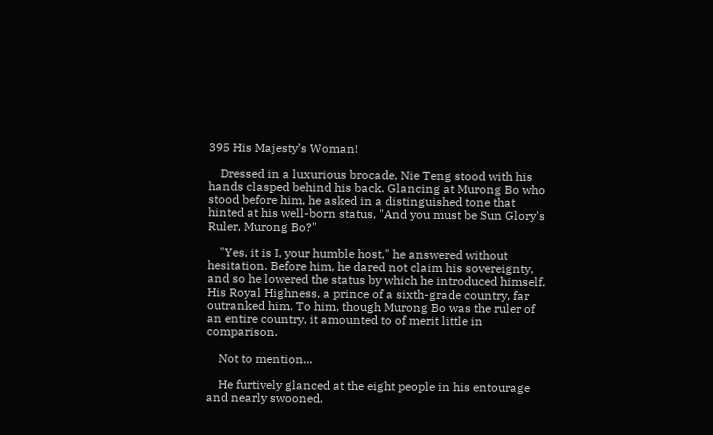395 His Majesty’s Woman!

    Dressed in a luxurious brocade, Nie Teng stood with his hands clasped behind his back. Glancing at Murong Bo who stood before him, he asked in a distinguished tone that hinted at his well-born status, "And you must be Sun Glory's Ruler, Murong Bo?"

    "Yes, it is I, your humble host," he answered without hesitation. Before him, he dared not claim his sovereignty, and so he lowered the status by which he introduced himself. His Royal Highness, a prince of a sixth-grade country, far outranked him. To him, though Murong Bo was the ruler of an entire country, it amounted to of merit little in comparison.

    Not to mention...

    He furtively glanced at the eight people in his entourage and nearly swooned.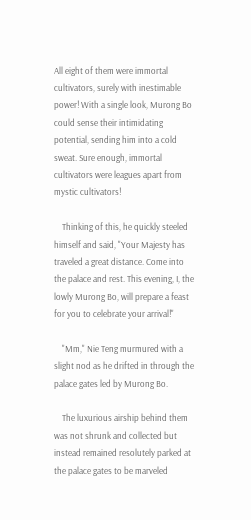All eight of them were immortal cultivators, surely with inestimable power! With a single look, Murong Bo could sense their intimidating potential, sending him into a cold sweat. Sure enough, immortal cultivators were leagues apart from mystic cultivators!

    Thinking of this, he quickly steeled himself and said, "Your Majesty has traveled a great distance. Come into the palace and rest. This evening, I, the lowly Murong Bo, will prepare a feast for you to celebrate your arrival!"

    "Mm," Nie Teng murmured with a slight nod as he drifted in through the palace gates led by Murong Bo.

    The luxurious airship behind them was not shrunk and collected but instead remained resolutely parked at the palace gates to be marveled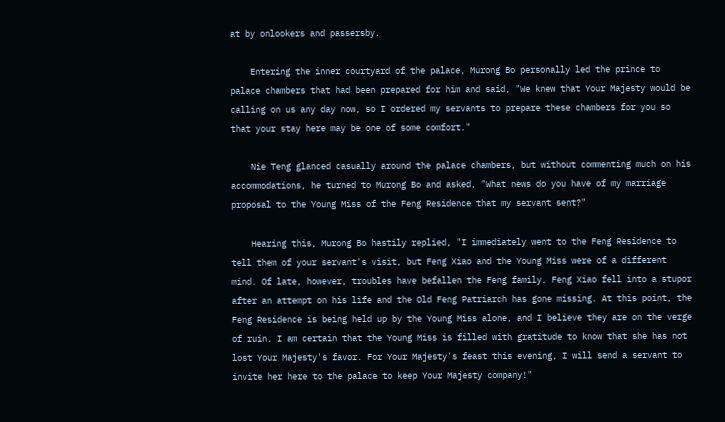at by onlookers and passersby.

    Entering the inner courtyard of the palace, Murong Bo personally led the prince to palace chambers that had been prepared for him and said, "We knew that Your Majesty would be calling on us any day now, so I ordered my servants to prepare these chambers for you so that your stay here may be one of some comfort."

    Nie Teng glanced casually around the palace chambers, but without commenting much on his accommodations, he turned to Murong Bo and asked, "What news do you have of my marriage proposal to the Young Miss of the Feng Residence that my servant sent?"

    Hearing this, Murong Bo hastily replied, "I immediately went to the Feng Residence to tell them of your servant's visit, but Feng Xiao and the Young Miss were of a different mind. Of late, however, troubles have befallen the Feng family. Feng Xiao fell into a stupor after an attempt on his life and the Old Feng Patriarch has gone missing. At this point, the Feng Residence is being held up by the Young Miss alone, and I believe they are on the verge of ruin. I am certain that the Young Miss is filled with gratitude to know that she has not lost Your Majesty's favor. For Your Majesty's feast this evening, I will send a servant to invite her here to the palace to keep Your Majesty company!"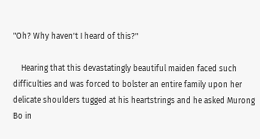"Oh? Why haven't I heard of this?"

    Hearing that this devastatingly beautiful maiden faced such difficulties and was forced to bolster an entire family upon her delicate shoulders tugged at his heartstrings and he asked Murong Bo in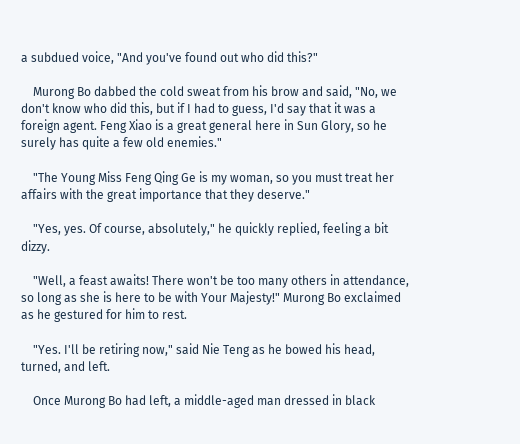a subdued voice, "And you've found out who did this?"

    Murong Bo dabbed the cold sweat from his brow and said, "No, we don't know who did this, but if I had to guess, I'd say that it was a foreign agent. Feng Xiao is a great general here in Sun Glory, so he surely has quite a few old enemies."

    "The Young Miss Feng Qing Ge is my woman, so you must treat her affairs with the great importance that they deserve."

    "Yes, yes. Of course, absolutely," he quickly replied, feeling a bit dizzy.

    "Well, a feast awaits! There won't be too many others in attendance, so long as she is here to be with Your Majesty!" Murong Bo exclaimed as he gestured for him to rest.

    "Yes. I'll be retiring now," said Nie Teng as he bowed his head, turned, and left.

    Once Murong Bo had left, a middle-aged man dressed in black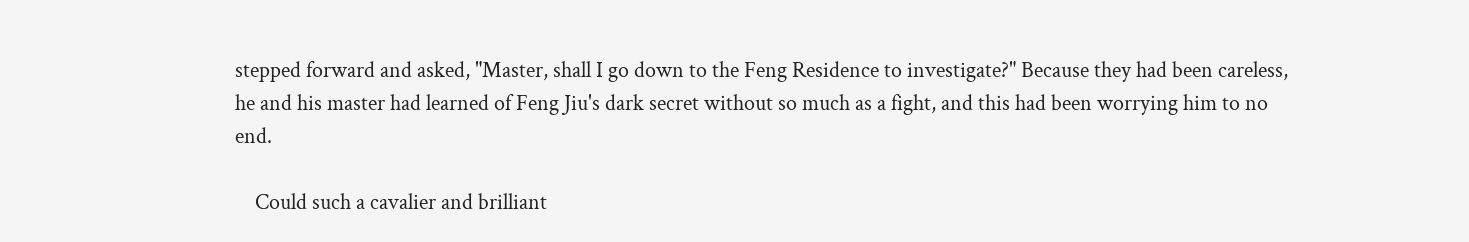stepped forward and asked, "Master, shall I go down to the Feng Residence to investigate?" Because they had been careless, he and his master had learned of Feng Jiu's dark secret without so much as a fight, and this had been worrying him to no end.

    Could such a cavalier and brilliant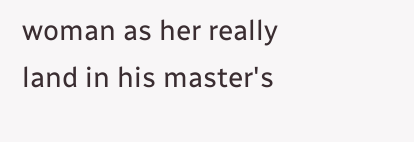woman as her really land in his master's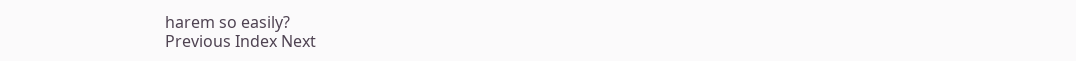harem so easily?
Previous Index Next